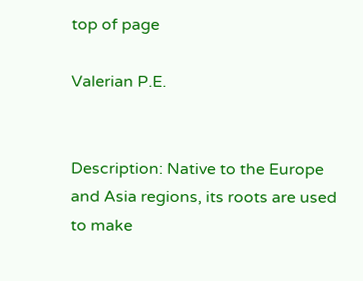top of page

Valerian P.E.


Description: Native to the Europe and Asia regions, its roots are used to make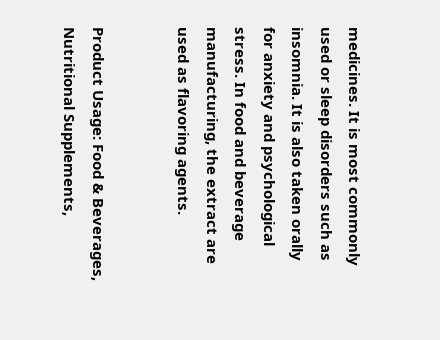medicines. It is most commonly used or sleep disorders such as insomnia. It is also taken orally for anxiety and psychological stress. In food and beverage manufacturing, the extract are used as flavoring agents.


Product Usage: Food & Beverages, Nutritional Supplements,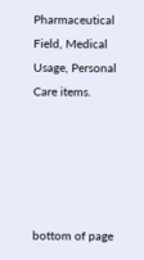Pharmaceutical Field, Medical Usage, Personal Care items.





bottom of page